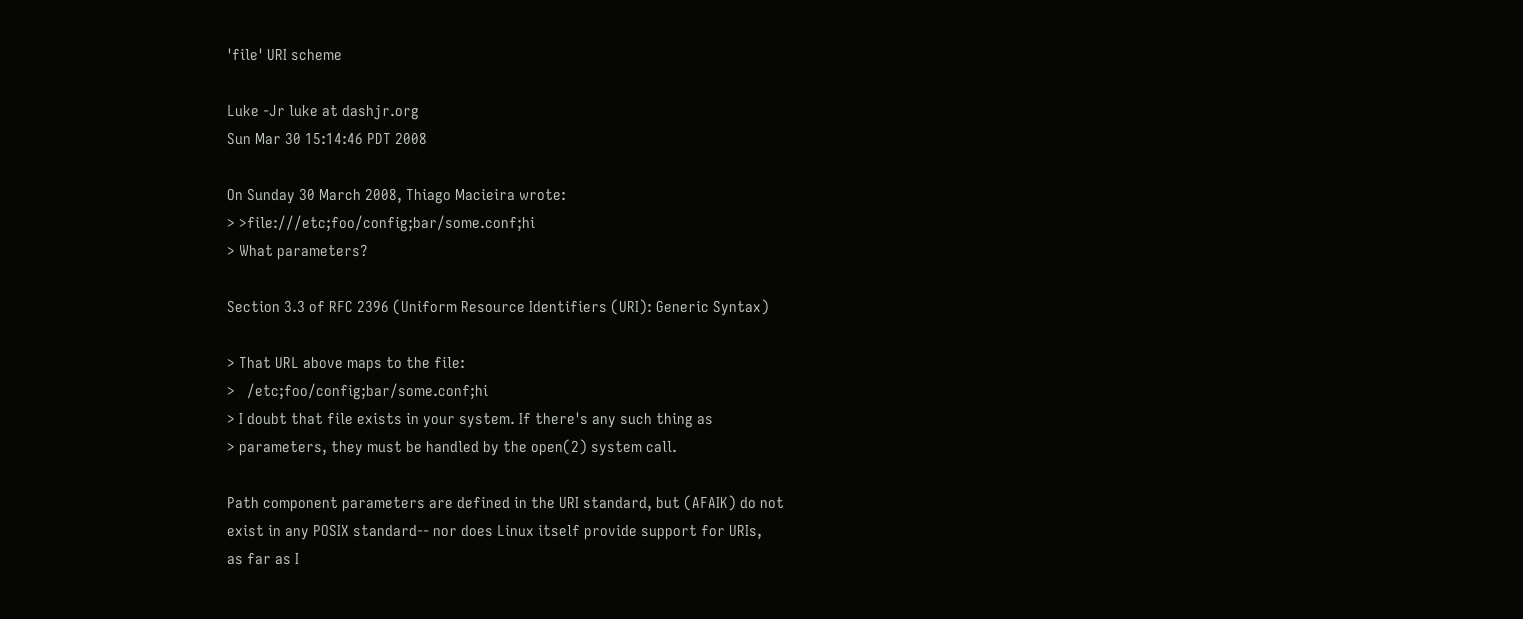'file' URI scheme

Luke -Jr luke at dashjr.org
Sun Mar 30 15:14:46 PDT 2008

On Sunday 30 March 2008, Thiago Macieira wrote:
> >file:///etc;foo/config;bar/some.conf;hi
> What parameters?

Section 3.3 of RFC 2396 (Uniform Resource Identifiers (URI): Generic Syntax)

> That URL above maps to the file:
>   /etc;foo/config;bar/some.conf;hi
> I doubt that file exists in your system. If there's any such thing as
> parameters, they must be handled by the open(2) system call.

Path component parameters are defined in the URI standard, but (AFAIK) do not
exist in any POSIX standard-- nor does Linux itself provide support for URIs,
as far as I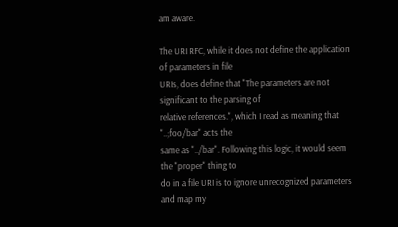am aware.

The URI RFC, while it does not define the application of parameters in file
URIs, does define that "The parameters are not significant to the parsing of
relative references.", which I read as meaning that "..;foo/bar" acts the
same as "../bar". Following this logic, it would seem the "proper" thing to
do in a file URI is to ignore unrecognized parameters and map my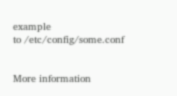example
to /etc/config/some.conf


More information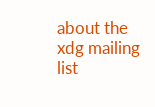about the xdg mailing list